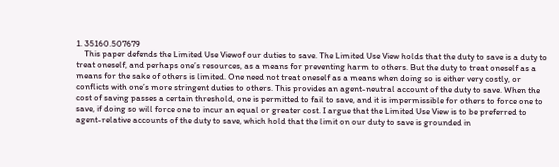1. 35160.507679
    This paper defends the Limited Use Viewof our duties to save. The Limited Use View holds that the duty to save is a duty to treat oneself, and perhaps one’s resources, as a means for preventing harm to others. But the duty to treat oneself as a means for the sake of others is limited. One need not treat oneself as a means when doing so is either very costly, or conflicts with one’s more stringent duties to others. This provides an agent-neutral account of the duty to save. When the cost of saving passes a certain threshold, one is permitted to fail to save, and it is impermissible for others to force one to save, if doing so will force one to incur an equal or greater cost. I argue that the Limited Use View is to be preferred to agent-relative accounts of the duty to save, which hold that the limit on our duty to save is grounded in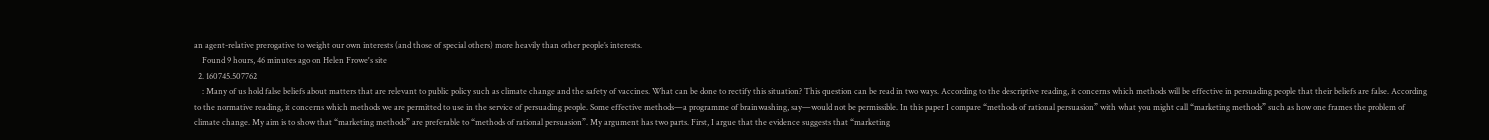an agent-relative prerogative to weight our own interests (and those of special others) more heavily than other people’s interests.
    Found 9 hours, 46 minutes ago on Helen Frowe's site
  2. 160745.507762
    : Many of us hold false beliefs about matters that are relevant to public policy such as climate change and the safety of vaccines. What can be done to rectify this situation? This question can be read in two ways. According to the descriptive reading, it concerns which methods will be effective in persuading people that their beliefs are false. According to the normative reading, it concerns which methods we are permitted to use in the service of persuading people. Some effective methods—a programme of brainwashing, say—would not be permissible. In this paper I compare “methods of rational persuasion” with what you might call “marketing methods” such as how one frames the problem of climate change. My aim is to show that “marketing methods” are preferable to “methods of rational persuasion”. My argument has two parts. First, I argue that the evidence suggests that “marketing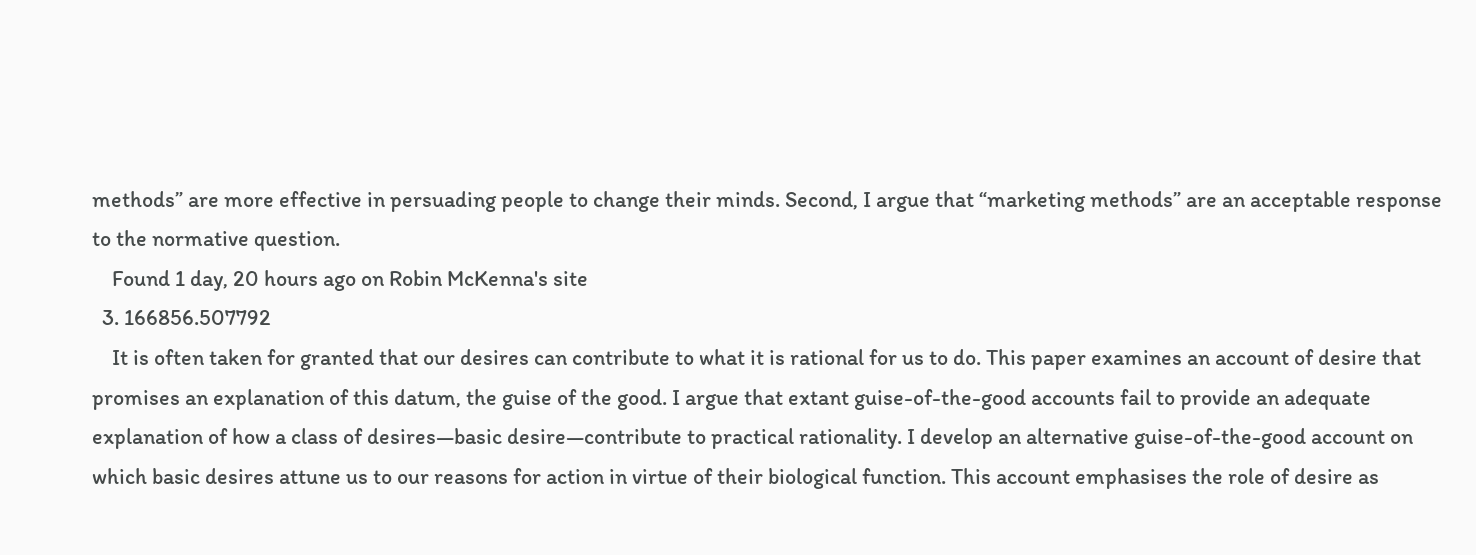methods” are more effective in persuading people to change their minds. Second, I argue that “marketing methods” are an acceptable response to the normative question.
    Found 1 day, 20 hours ago on Robin McKenna's site
  3. 166856.507792
    It is often taken for granted that our desires can contribute to what it is rational for us to do. This paper examines an account of desire that promises an explanation of this datum, the guise of the good. I argue that extant guise-of-the-good accounts fail to provide an adequate explanation of how a class of desires—basic desire—contribute to practical rationality. I develop an alternative guise-of-the-good account on which basic desires attune us to our reasons for action in virtue of their biological function. This account emphasises the role of desire as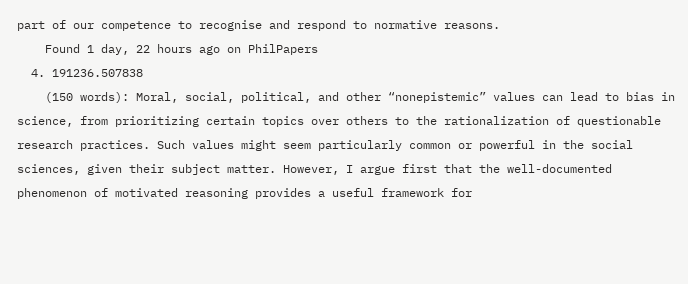part of our competence to recognise and respond to normative reasons.
    Found 1 day, 22 hours ago on PhilPapers
  4. 191236.507838
    (150 words): Moral, social, political, and other “nonepistemic” values can lead to bias in science, from prioritizing certain topics over others to the rationalization of questionable research practices. Such values might seem particularly common or powerful in the social sciences, given their subject matter. However, I argue first that the well-documented phenomenon of motivated reasoning provides a useful framework for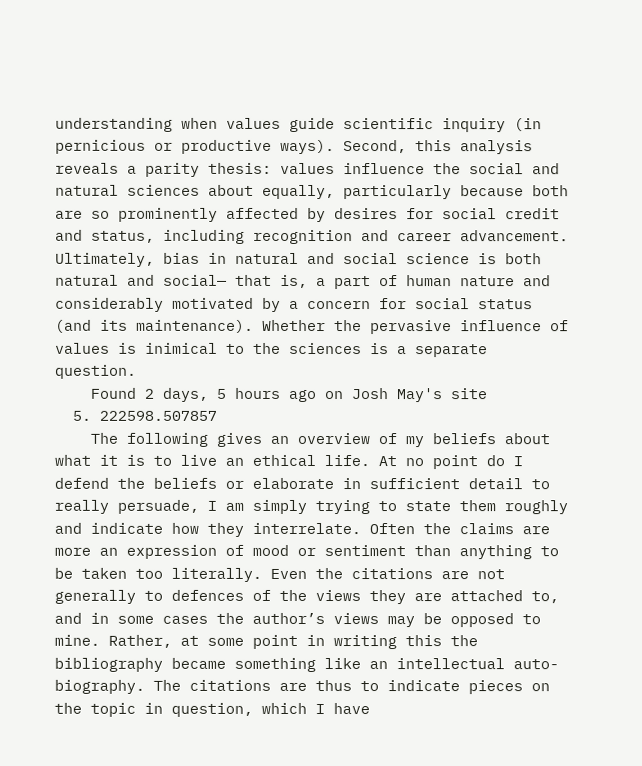understanding when values guide scientific inquiry (in pernicious or productive ways). Second, this analysis reveals a parity thesis: values influence the social and natural sciences about equally, particularly because both are so prominently affected by desires for social credit and status, including recognition and career advancement. Ultimately, bias in natural and social science is both natural and social— that is, a part of human nature and considerably motivated by a concern for social status (and its maintenance). Whether the pervasive influence of values is inimical to the sciences is a separate question.
    Found 2 days, 5 hours ago on Josh May's site
  5. 222598.507857
    The following gives an overview of my beliefs about what it is to live an ethical life. At no point do I defend the beliefs or elaborate in sufficient detail to really persuade, I am simply trying to state them roughly and indicate how they interrelate. Often the claims are more an expression of mood or sentiment than anything to be taken too literally. Even the citations are not generally to defences of the views they are attached to, and in some cases the author’s views may be opposed to mine. Rather, at some point in writing this the bibliography became something like an intellectual auto-biography. The citations are thus to indicate pieces on the topic in question, which I have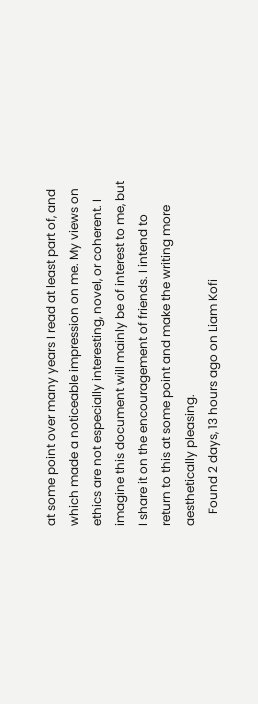at some point over many years I read at least part of, and which made a noticeable impression on me. My views on ethics are not especially interesting, novel, or coherent. I imagine this document will mainly be of interest to me, but I share it on the encouragement of friends. I intend to return to this at some point and make the writing more aesthetically pleasing.
    Found 2 days, 13 hours ago on Liam Kofi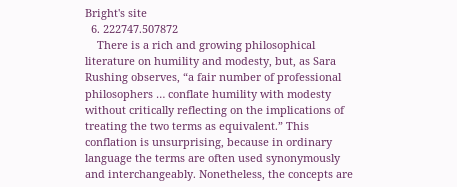Bright's site
  6. 222747.507872
    There is a rich and growing philosophical literature on humility and modesty, but, as Sara Rushing observes, “a fair number of professional philosophers … conflate humility with modesty without critically reflecting on the implications of treating the two terms as equivalent.” This conflation is unsurprising, because in ordinary language the terms are often used synonymously and interchangeably. Nonetheless, the concepts are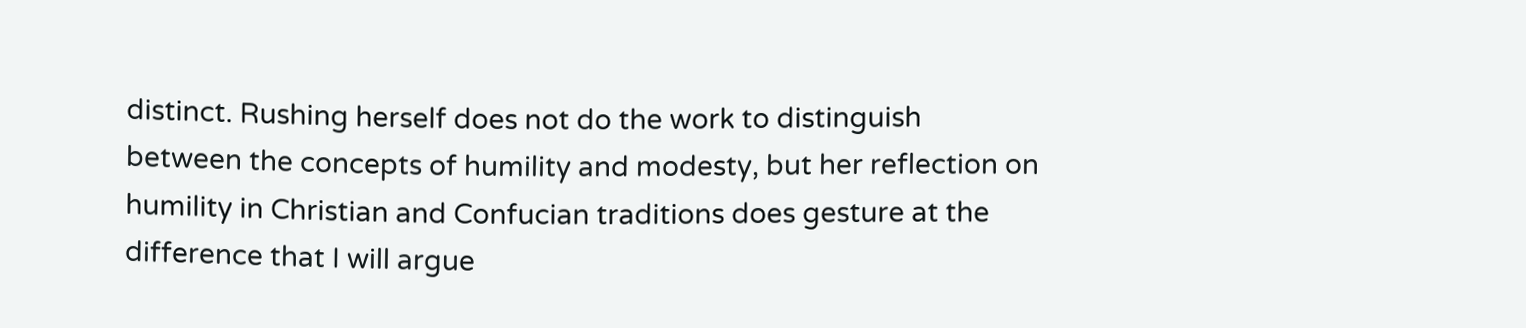distinct. Rushing herself does not do the work to distinguish between the concepts of humility and modesty, but her reflection on humility in Christian and Confucian traditions does gesture at the difference that I will argue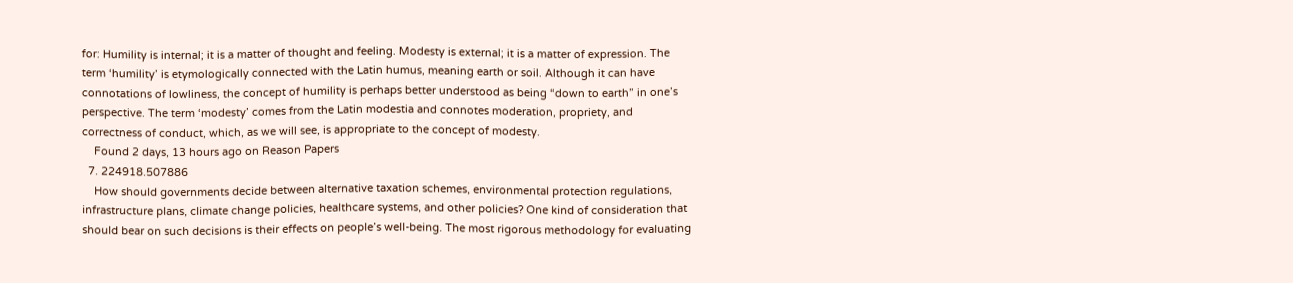for: Humility is internal; it is a matter of thought and feeling. Modesty is external; it is a matter of expression. The term ‘humility’ is etymologically connected with the Latin humus, meaning earth or soil. Although it can have connotations of lowliness, the concept of humility is perhaps better understood as being “down to earth” in one’s perspective. The term ‘modesty’ comes from the Latin modestia and connotes moderation, propriety, and correctness of conduct, which, as we will see, is appropriate to the concept of modesty.
    Found 2 days, 13 hours ago on Reason Papers
  7. 224918.507886
    How should governments decide between alternative taxation schemes, environmental protection regulations, infrastructure plans, climate change policies, healthcare systems, and other policies? One kind of consideration that should bear on such decisions is their effects on people’s well-being. The most rigorous methodology for evaluating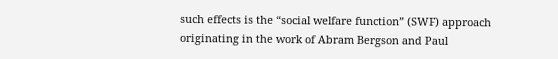such effects is the “social welfare function” (SWF) approach originating in the work of Abram Bergson and Paul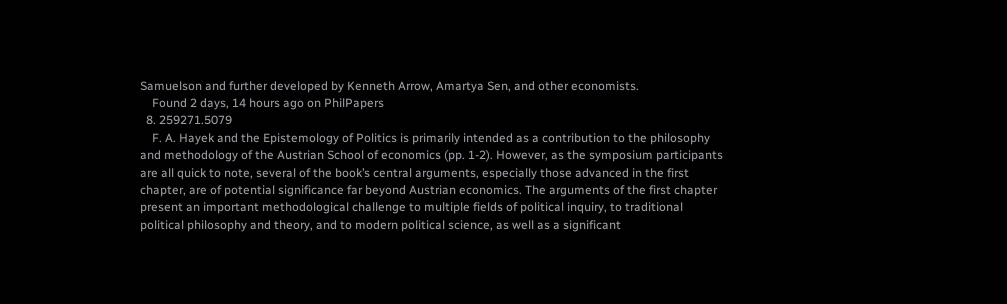Samuelson and further developed by Kenneth Arrow, Amartya Sen, and other economists.
    Found 2 days, 14 hours ago on PhilPapers
  8. 259271.5079
    F. A. Hayek and the Epistemology of Politics is primarily intended as a contribution to the philosophy and methodology of the Austrian School of economics (pp. 1-2). However, as the symposium participants are all quick to note, several of the book’s central arguments, especially those advanced in the first chapter, are of potential significance far beyond Austrian economics. The arguments of the first chapter present an important methodological challenge to multiple fields of political inquiry, to traditional political philosophy and theory, and to modern political science, as well as a significant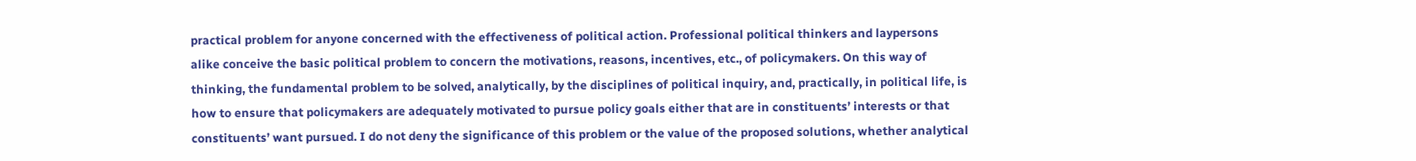practical problem for anyone concerned with the effectiveness of political action. Professional political thinkers and laypersons alike conceive the basic political problem to concern the motivations, reasons, incentives, etc., of policymakers. On this way of thinking, the fundamental problem to be solved, analytically, by the disciplines of political inquiry, and, practically, in political life, is how to ensure that policymakers are adequately motivated to pursue policy goals either that are in constituents’ interests or that constituents’ want pursued. I do not deny the significance of this problem or the value of the proposed solutions, whether analytical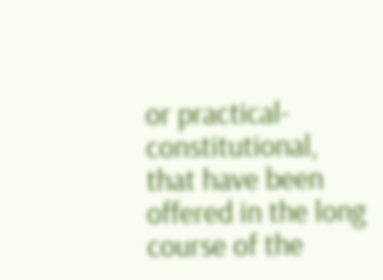or practical-constitutional, that have been offered in the long course of the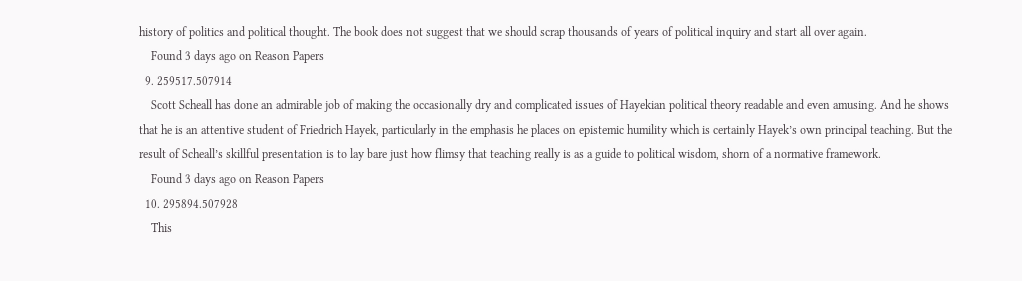history of politics and political thought. The book does not suggest that we should scrap thousands of years of political inquiry and start all over again.
    Found 3 days ago on Reason Papers
  9. 259517.507914
    Scott Scheall has done an admirable job of making the occasionally dry and complicated issues of Hayekian political theory readable and even amusing. And he shows that he is an attentive student of Friedrich Hayek, particularly in the emphasis he places on epistemic humility which is certainly Hayek’s own principal teaching. But the result of Scheall’s skillful presentation is to lay bare just how flimsy that teaching really is as a guide to political wisdom, shorn of a normative framework.
    Found 3 days ago on Reason Papers
  10. 295894.507928
    This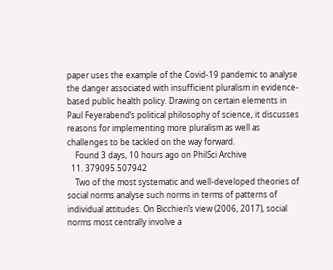paper uses the example of the Covid-19 pandemic to analyse the danger associated with insufficient pluralism in evidence-based public health policy. Drawing on certain elements in Paul Feyerabend’s political philosophy of science, it discusses reasons for implementing more pluralism as well as challenges to be tackled on the way forward.
    Found 3 days, 10 hours ago on PhilSci Archive
  11. 379095.507942
    Two of the most systematic and well-developed theories of social norms analyse such norms in terms of patterns of individual attitudes. On Bicchieri’s view (2006, 2017), social norms most centrally involve a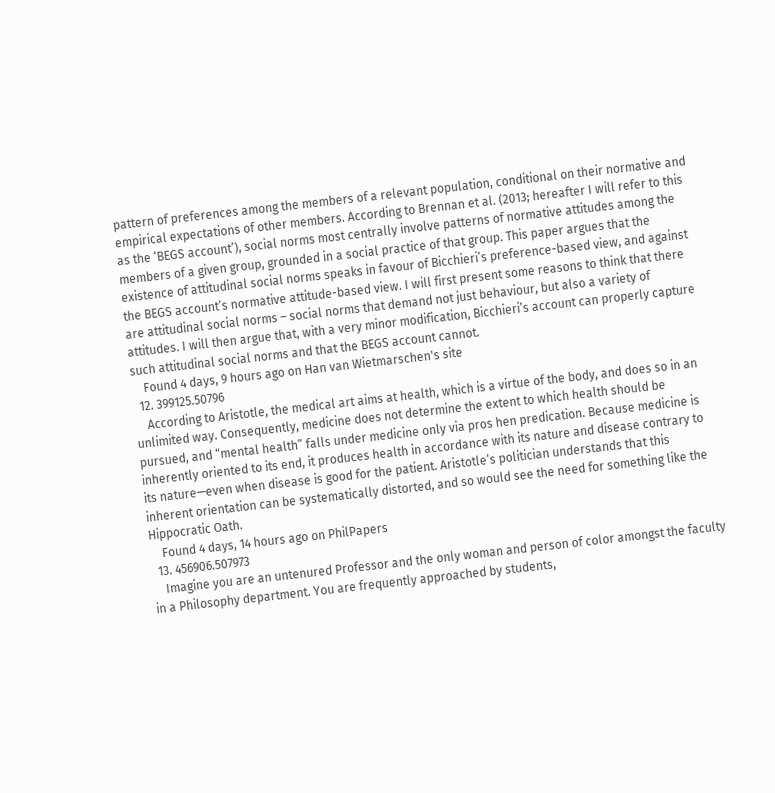pattern of preferences among the members of a relevant population, conditional on their normative and empirical expectations of other members. According to Brennan et al. (2013; hereafter I will refer to this as the ‘BEGS account’), social norms most centrally involve patterns of normative attitudes among the members of a given group, grounded in a social practice of that group. This paper argues that the existence of attitudinal social norms speaks in favour of Bicchieri’s preference-based view, and against the BEGS account’s normative attitude-based view. I will first present some reasons to think that there are attitudinal social norms – social norms that demand not just behaviour, but also a variety of attitudes. I will then argue that, with a very minor modification, Bicchieri’s account can properly capture such attitudinal social norms and that the BEGS account cannot.
    Found 4 days, 9 hours ago on Han van Wietmarschen's site
  12. 399125.50796
    According to Aristotle, the medical art aims at health, which is a virtue of the body, and does so in an unlimited way. Consequently, medicine does not determine the extent to which health should be pursued, and “mental health” falls under medicine only via pros hen predication. Because medicine is inherently oriented to its end, it produces health in accordance with its nature and disease contrary to its nature—even when disease is good for the patient. Aristotle’s politician understands that this inherent orientation can be systematically distorted, and so would see the need for something like the Hippocratic Oath.
    Found 4 days, 14 hours ago on PhilPapers
  13. 456906.507973
    Imagine you are an untenured Professor and the only woman and person of color amongst the faculty in a Philosophy department. You are frequently approached by students,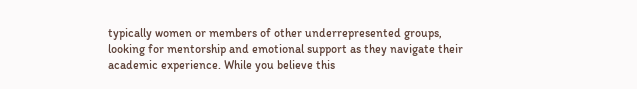typically women or members of other underrepresented groups, looking for mentorship and emotional support as they navigate their academic experience. While you believe this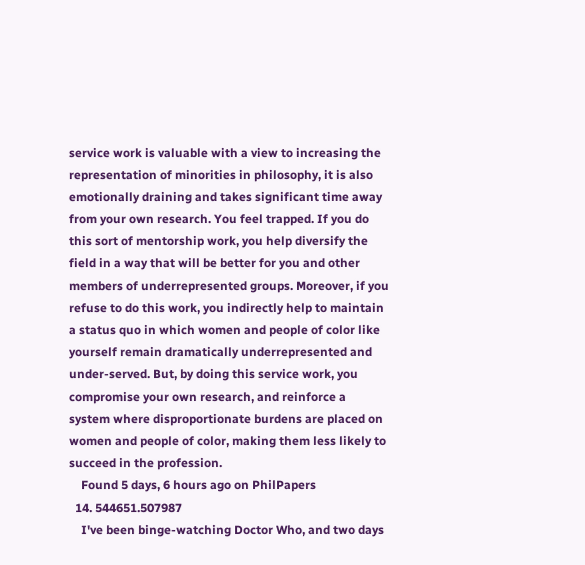service work is valuable with a view to increasing the representation of minorities in philosophy, it is also emotionally draining and takes significant time away from your own research. You feel trapped. If you do this sort of mentorship work, you help diversify the field in a way that will be better for you and other members of underrepresented groups. Moreover, if you refuse to do this work, you indirectly help to maintain a status quo in which women and people of color like yourself remain dramatically underrepresented and under-served. But, by doing this service work, you compromise your own research, and reinforce a system where disproportionate burdens are placed on women and people of color, making them less likely to succeed in the profession.
    Found 5 days, 6 hours ago on PhilPapers
  14. 544651.507987
    I've been binge-watching Doctor Who, and two days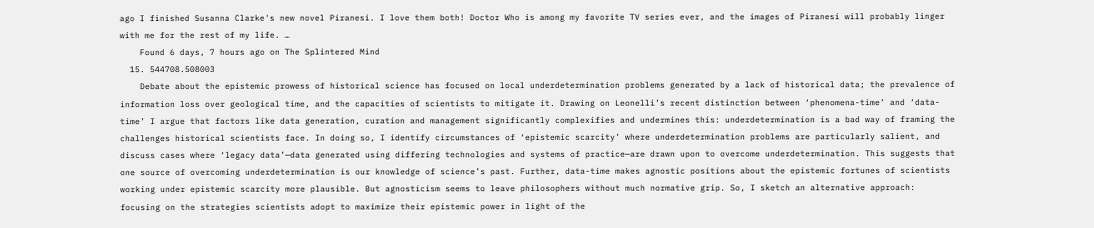ago I finished Susanna Clarke's new novel Piranesi. I love them both! Doctor Who is among my favorite TV series ever, and the images of Piranesi will probably linger with me for the rest of my life. …
    Found 6 days, 7 hours ago on The Splintered Mind
  15. 544708.508003
    Debate about the epistemic prowess of historical science has focused on local underdetermination problems generated by a lack of historical data; the prevalence of information loss over geological time, and the capacities of scientists to mitigate it. Drawing on Leonelli’s recent distinction between ‘phenomena-time’ and ‘data-time’ I argue that factors like data generation, curation and management significantly complexifies and undermines this: underdetermination is a bad way of framing the challenges historical scientists face. In doing so, I identify circumstances of ‘epistemic scarcity’ where underdetermination problems are particularly salient, and discuss cases where ‘legacy data’—data generated using differing technologies and systems of practice—are drawn upon to overcome underdetermination. This suggests that one source of overcoming underdetermination is our knowledge of science’s past. Further, data-time makes agnostic positions about the epistemic fortunes of scientists working under epistemic scarcity more plausible. But agnosticism seems to leave philosophers without much normative grip. So, I sketch an alternative approach: focusing on the strategies scientists adopt to maximize their epistemic power in light of the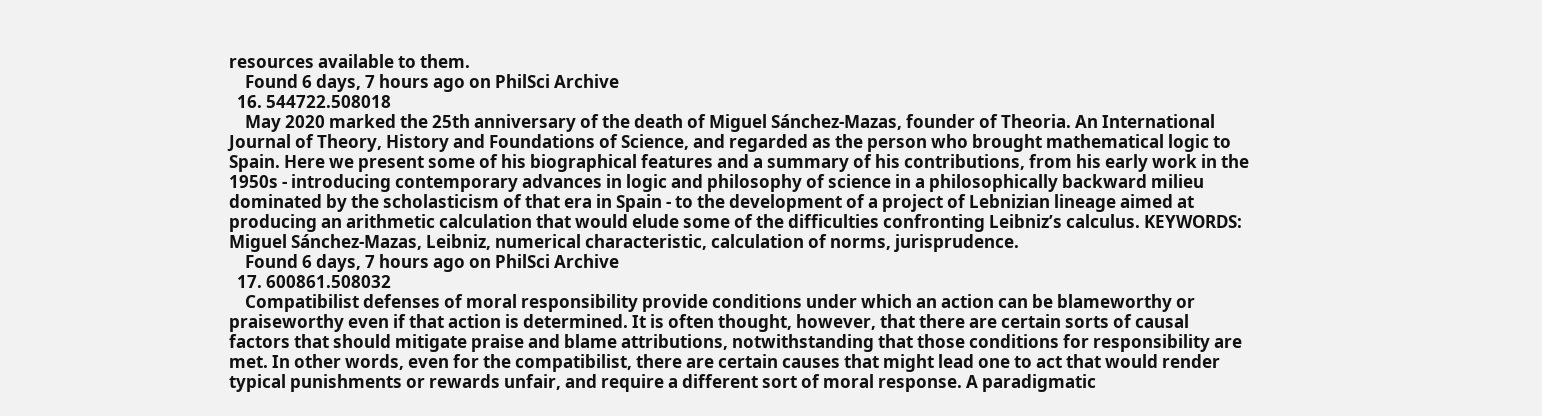resources available to them.
    Found 6 days, 7 hours ago on PhilSci Archive
  16. 544722.508018
    May 2020 marked the 25th anniversary of the death of Miguel Sánchez-Mazas, founder of Theoria. An International Journal of Theory, History and Foundations of Science, and regarded as the person who brought mathematical logic to Spain. Here we present some of his biographical features and a summary of his contributions, from his early work in the 1950s - introducing contemporary advances in logic and philosophy of science in a philosophically backward milieu dominated by the scholasticism of that era in Spain - to the development of a project of Lebnizian lineage aimed at producing an arithmetic calculation that would elude some of the difficulties confronting Leibniz’s calculus. KEYWORDS: Miguel Sánchez-Mazas, Leibniz, numerical characteristic, calculation of norms, jurisprudence.
    Found 6 days, 7 hours ago on PhilSci Archive
  17. 600861.508032
    Compatibilist defenses of moral responsibility provide conditions under which an action can be blameworthy or praiseworthy even if that action is determined. It is often thought, however, that there are certain sorts of causal factors that should mitigate praise and blame attributions, notwithstanding that those conditions for responsibility are met. In other words, even for the compatibilist, there are certain causes that might lead one to act that would render typical punishments or rewards unfair, and require a different sort of moral response. A paradigmatic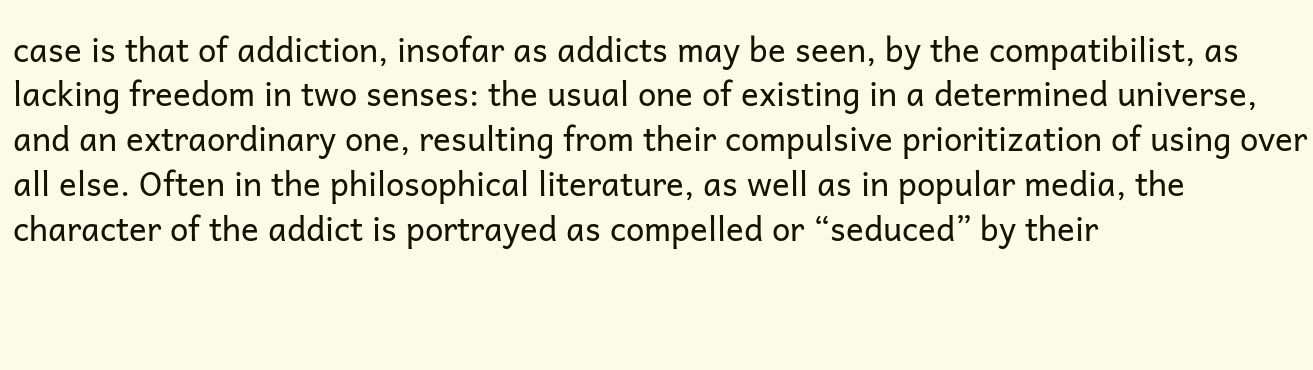case is that of addiction, insofar as addicts may be seen, by the compatibilist, as lacking freedom in two senses: the usual one of existing in a determined universe, and an extraordinary one, resulting from their compulsive prioritization of using over all else. Often in the philosophical literature, as well as in popular media, the character of the addict is portrayed as compelled or “seduced” by their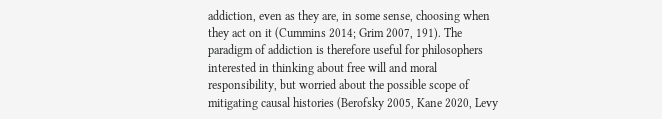addiction, even as they are, in some sense, choosing when they act on it (Cummins 2014; Grim 2007, 191). The paradigm of addiction is therefore useful for philosophers interested in thinking about free will and moral responsibility, but worried about the possible scope of mitigating causal histories (Berofsky 2005, Kane 2020, Levy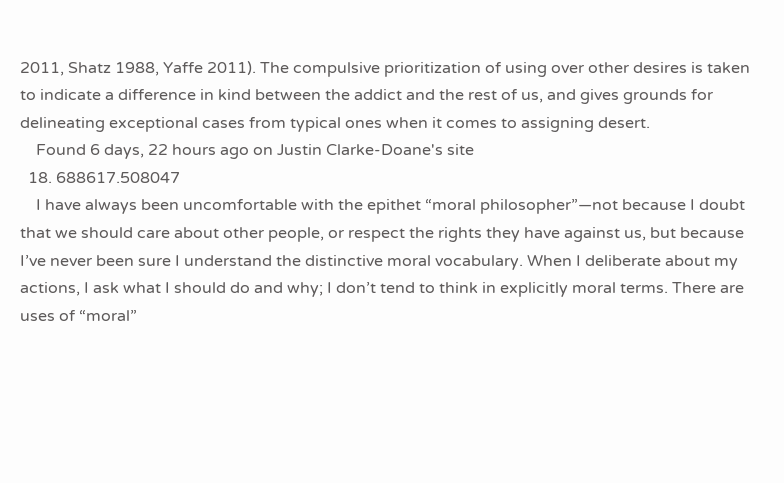2011, Shatz 1988, Yaffe 2011). The compulsive prioritization of using over other desires is taken to indicate a difference in kind between the addict and the rest of us, and gives grounds for delineating exceptional cases from typical ones when it comes to assigning desert.
    Found 6 days, 22 hours ago on Justin Clarke-Doane's site
  18. 688617.508047
    I have always been uncomfortable with the epithet “moral philosopher”—not because I doubt that we should care about other people, or respect the rights they have against us, but because I’ve never been sure I understand the distinctive moral vocabulary. When I deliberate about my actions, I ask what I should do and why; I don’t tend to think in explicitly moral terms. There are uses of “moral”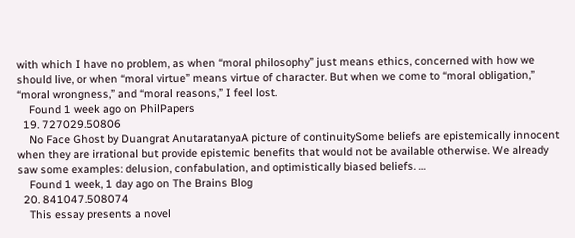with which I have no problem, as when “moral philosophy” just means ethics, concerned with how we should live, or when “moral virtue” means virtue of character. But when we come to “moral obligation,” “moral wrongness,” and “moral reasons,” I feel lost.
    Found 1 week ago on PhilPapers
  19. 727029.50806
    No Face Ghost by Duangrat AnutaratanyaA picture of continuitySome beliefs are epistemically innocent when they are irrational but provide epistemic benefits that would not be available otherwise. We already saw some examples: delusion, confabulation, and optimistically biased beliefs. …
    Found 1 week, 1 day ago on The Brains Blog
  20. 841047.508074
    This essay presents a novel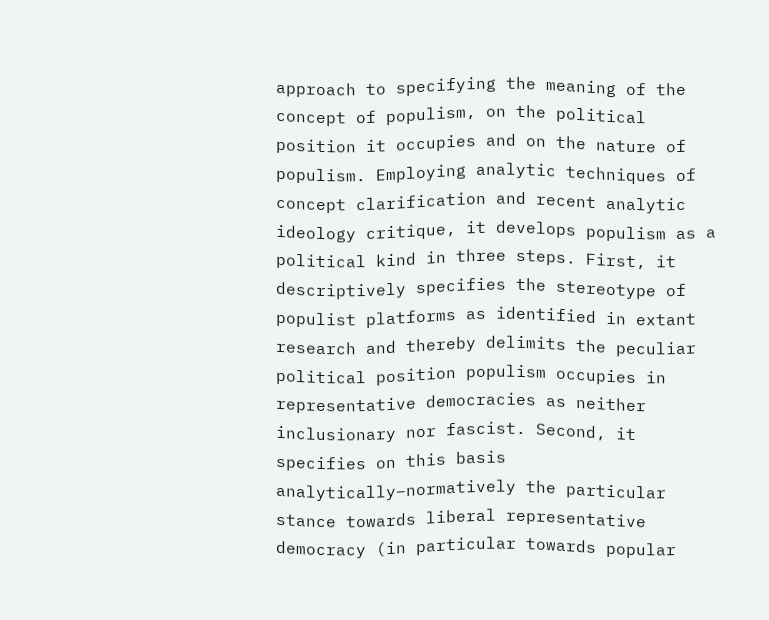approach to specifying the meaning of the concept of populism, on the political position it occupies and on the nature of populism. Employing analytic techniques of concept clarification and recent analytic ideology critique, it develops populism as a political kind in three steps. First, it descriptively specifies the stereotype of populist platforms as identified in extant research and thereby delimits the peculiar political position populism occupies in representative democracies as neither inclusionary nor fascist. Second, it specifies on this basis analytically–normatively the particular stance towards liberal representative democracy (in particular towards popular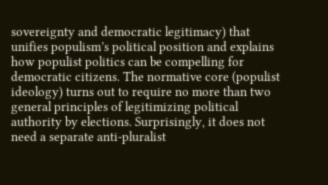sovereignty and democratic legitimacy) that unifies populism’s political position and explains how populist politics can be compelling for democratic citizens. The normative core (populist ideology) turns out to require no more than two general principles of legitimizing political authority by elections. Surprisingly, it does not need a separate anti-pluralist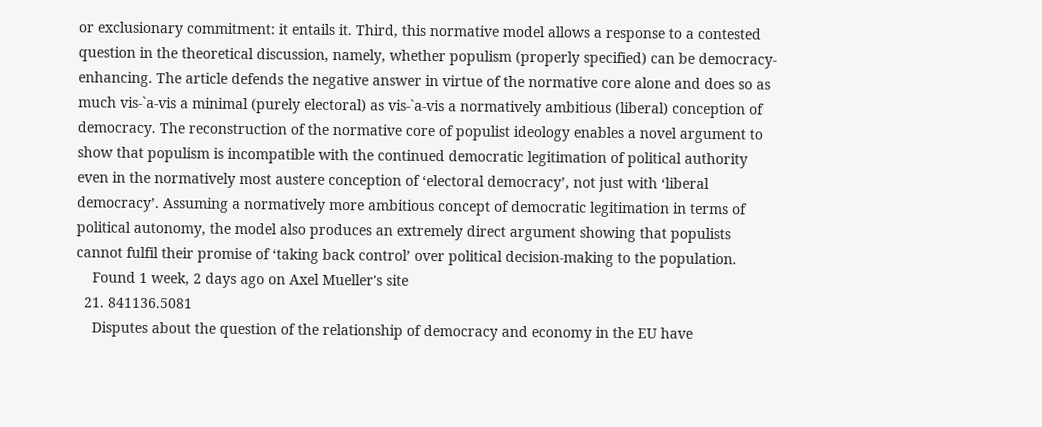or exclusionary commitment: it entails it. Third, this normative model allows a response to a contested question in the theoretical discussion, namely, whether populism (properly specified) can be democracy-enhancing. The article defends the negative answer in virtue of the normative core alone and does so as much vis-`a-vis a minimal (purely electoral) as vis-`a-vis a normatively ambitious (liberal) conception of democracy. The reconstruction of the normative core of populist ideology enables a novel argument to show that populism is incompatible with the continued democratic legitimation of political authority even in the normatively most austere conception of ‘electoral democracy’, not just with ‘liberal democracy’. Assuming a normatively more ambitious concept of democratic legitimation in terms of political autonomy, the model also produces an extremely direct argument showing that populists cannot fulfil their promise of ‘taking back control’ over political decision-making to the population.
    Found 1 week, 2 days ago on Axel Mueller's site
  21. 841136.5081
    Disputes about the question of the relationship of democracy and economy in the EU have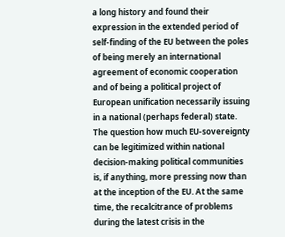a long history and found their expression in the extended period of self-finding of the EU between the poles of being merely an international agreement of economic cooperation and of being a political project of European unification necessarily issuing in a national (perhaps federal) state. The question how much EU-sovereignty can be legitimized within national decision-making political communities is, if anything, more pressing now than at the inception of the EU. At the same time, the recalcitrance of problems during the latest crisis in the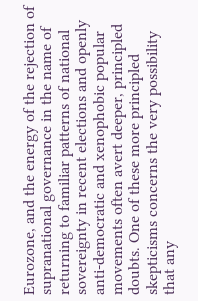Eurozone, and the energy of the rejection of supranational governance in the name of returning to familiar patterns of national sovereignty in recent elections and openly anti-democratic and xenophobic popular movements often avert deeper, principled doubts. One of these more principled skepticisms concerns the very possibility that any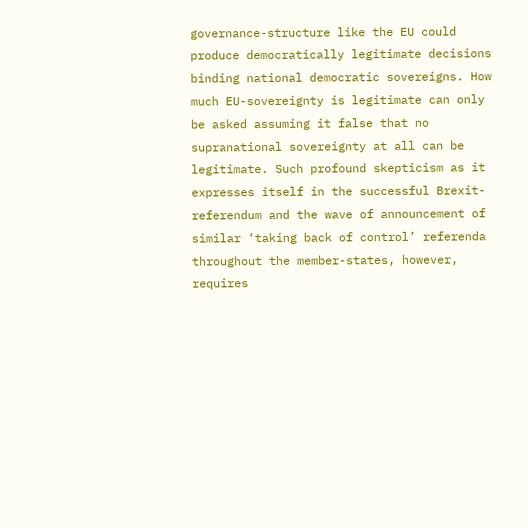governance-structure like the EU could produce democratically legitimate decisions binding national democratic sovereigns. How much EU-sovereignty is legitimate can only be asked assuming it false that no supranational sovereignty at all can be legitimate. Such profound skepticism as it expresses itself in the successful Brexit-referendum and the wave of announcement of similar ‘taking back of control’ referenda throughout the member-states, however, requires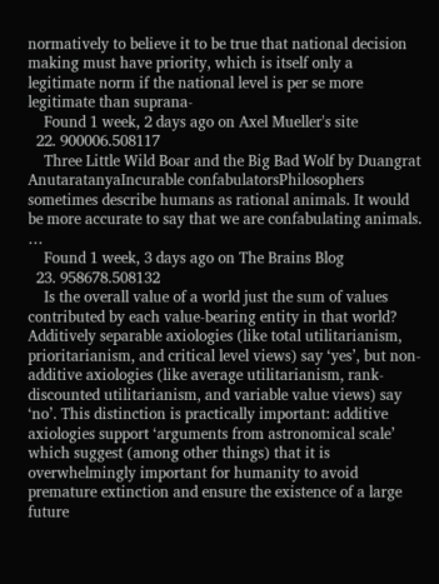normatively to believe it to be true that national decision making must have priority, which is itself only a legitimate norm if the national level is per se more legitimate than suprana-
    Found 1 week, 2 days ago on Axel Mueller's site
  22. 900006.508117
    Three Little Wild Boar and the Big Bad Wolf by Duangrat AnutaratanyaIncurable confabulatorsPhilosophers sometimes describe humans as rational animals. It would be more accurate to say that we are confabulating animals. …
    Found 1 week, 3 days ago on The Brains Blog
  23. 958678.508132
    Is the overall value of a world just the sum of values contributed by each value-bearing entity in that world? Additively separable axiologies (like total utilitarianism, prioritarianism, and critical level views) say ‘yes’, but non-additive axiologies (like average utilitarianism, rank-discounted utilitarianism, and variable value views) say ‘no’. This distinction is practically important: additive axiologies support ‘arguments from astronomical scale’ which suggest (among other things) that it is overwhelmingly important for humanity to avoid premature extinction and ensure the existence of a large future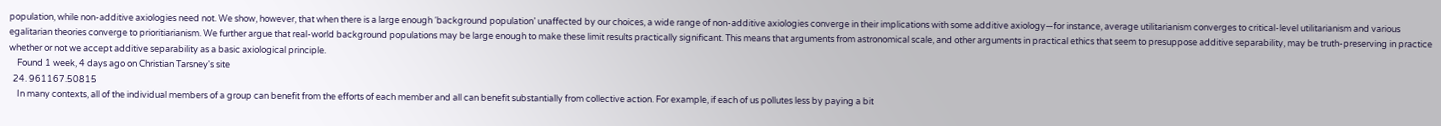population, while non-additive axiologies need not. We show, however, that when there is a large enough ‘background population’ unaffected by our choices, a wide range of non-additive axiologies converge in their implications with some additive axiology—for instance, average utilitarianism converges to critical-level utilitarianism and various egalitarian theories converge to prioritiarianism. We further argue that real-world background populations may be large enough to make these limit results practically significant. This means that arguments from astronomical scale, and other arguments in practical ethics that seem to presuppose additive separability, may be truth-preserving in practice whether or not we accept additive separability as a basic axiological principle.
    Found 1 week, 4 days ago on Christian Tarsney's site
  24. 961167.50815
    In many contexts, all of the individual members of a group can benefit from the efforts of each member and all can benefit substantially from collective action. For example, if each of us pollutes less by paying a bit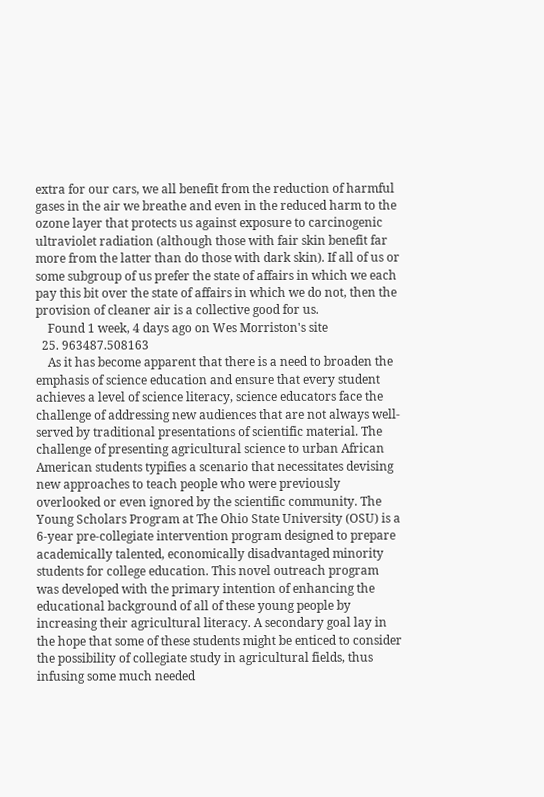extra for our cars, we all benefit from the reduction of harmful gases in the air we breathe and even in the reduced harm to the ozone layer that protects us against exposure to carcinogenic ultraviolet radiation (although those with fair skin benefit far more from the latter than do those with dark skin). If all of us or some subgroup of us prefer the state of affairs in which we each pay this bit over the state of affairs in which we do not, then the provision of cleaner air is a collective good for us.
    Found 1 week, 4 days ago on Wes Morriston's site
  25. 963487.508163
    As it has become apparent that there is a need to broaden the emphasis of science education and ensure that every student achieves a level of science literacy, science educators face the challenge of addressing new audiences that are not always well-served by traditional presentations of scientific material. The challenge of presenting agricultural science to urban African American students typifies a scenario that necessitates devising new approaches to teach people who were previously overlooked or even ignored by the scientific community. The Young Scholars Program at The Ohio State University (OSU) is a 6-year pre-collegiate intervention program designed to prepare academically talented, economically disadvantaged minority students for college education. This novel outreach program was developed with the primary intention of enhancing the educational background of all of these young people by increasing their agricultural literacy. A secondary goal lay in the hope that some of these students might be enticed to consider the possibility of collegiate study in agricultural fields, thus infusing some much needed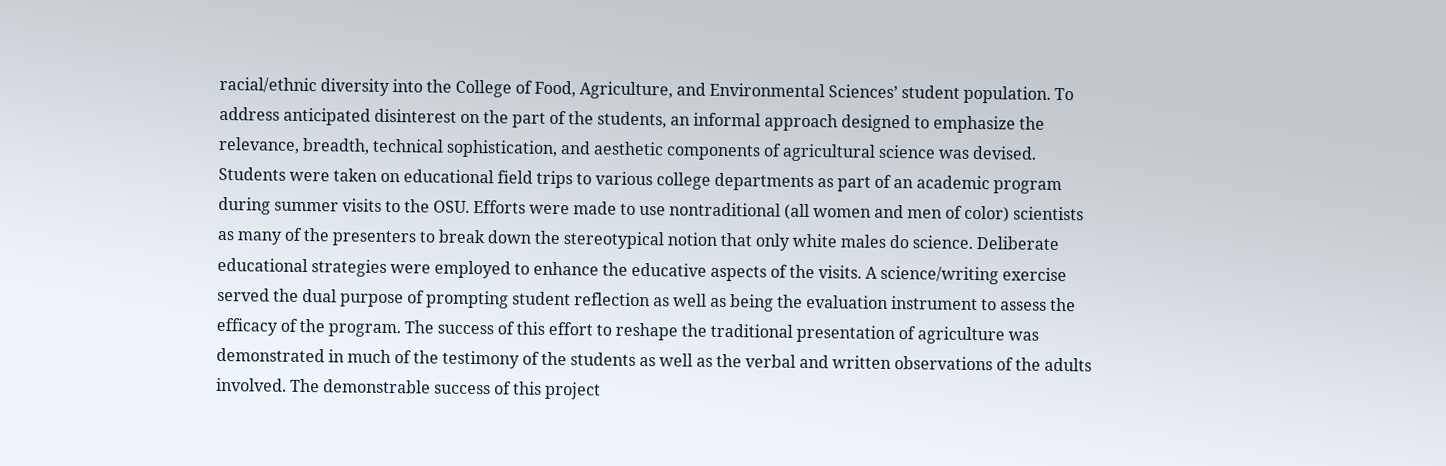racial/ethnic diversity into the College of Food, Agriculture, and Environmental Sciences’ student population. To address anticipated disinterest on the part of the students, an informal approach designed to emphasize the relevance, breadth, technical sophistication, and aesthetic components of agricultural science was devised. Students were taken on educational field trips to various college departments as part of an academic program during summer visits to the OSU. Efforts were made to use nontraditional (all women and men of color) scientists as many of the presenters to break down the stereotypical notion that only white males do science. Deliberate educational strategies were employed to enhance the educative aspects of the visits. A science/writing exercise served the dual purpose of prompting student reflection as well as being the evaluation instrument to assess the efficacy of the program. The success of this effort to reshape the traditional presentation of agriculture was demonstrated in much of the testimony of the students as well as the verbal and written observations of the adults involved. The demonstrable success of this project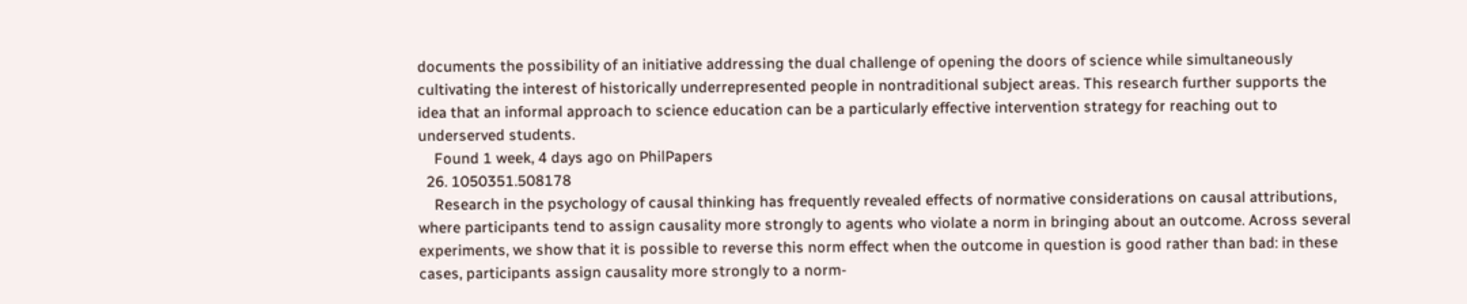documents the possibility of an initiative addressing the dual challenge of opening the doors of science while simultaneously cultivating the interest of historically underrepresented people in nontraditional subject areas. This research further supports the idea that an informal approach to science education can be a particularly effective intervention strategy for reaching out to underserved students.
    Found 1 week, 4 days ago on PhilPapers
  26. 1050351.508178
    Research in the psychology of causal thinking has frequently revealed effects of normative considerations on causal attributions, where participants tend to assign causality more strongly to agents who violate a norm in bringing about an outcome. Across several experiments, we show that it is possible to reverse this norm effect when the outcome in question is good rather than bad: in these cases, participants assign causality more strongly to a norm-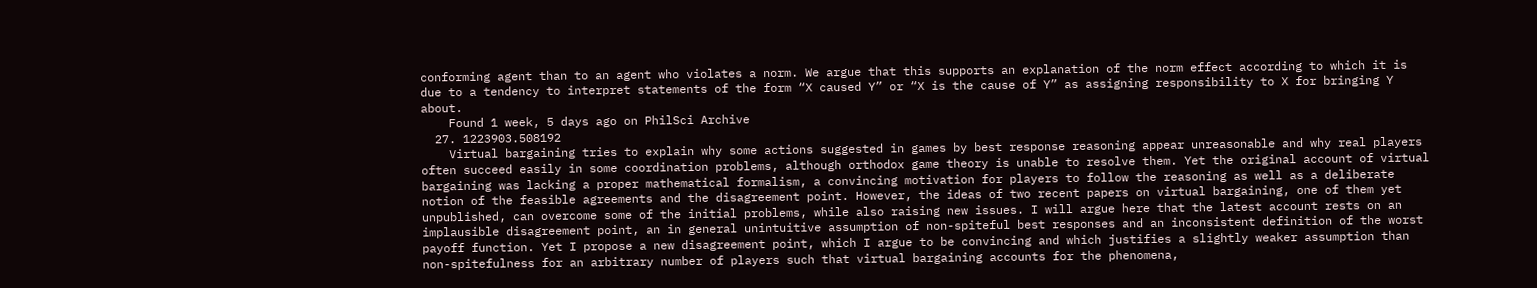conforming agent than to an agent who violates a norm. We argue that this supports an explanation of the norm effect according to which it is due to a tendency to interpret statements of the form “X caused Y” or “X is the cause of Y” as assigning responsibility to X for bringing Y about.
    Found 1 week, 5 days ago on PhilSci Archive
  27. 1223903.508192
    Virtual bargaining tries to explain why some actions suggested in games by best response reasoning appear unreasonable and why real players often succeed easily in some coordination problems, although orthodox game theory is unable to resolve them. Yet the original account of virtual bargaining was lacking a proper mathematical formalism, a convincing motivation for players to follow the reasoning as well as a deliberate notion of the feasible agreements and the disagreement point. However, the ideas of two recent papers on virtual bargaining, one of them yet unpublished, can overcome some of the initial problems, while also raising new issues. I will argue here that the latest account rests on an implausible disagreement point, an in general unintuitive assumption of non-spiteful best responses and an inconsistent definition of the worst payoff function. Yet I propose a new disagreement point, which I argue to be convincing and which justifies a slightly weaker assumption than non-spitefulness for an arbitrary number of players such that virtual bargaining accounts for the phenomena,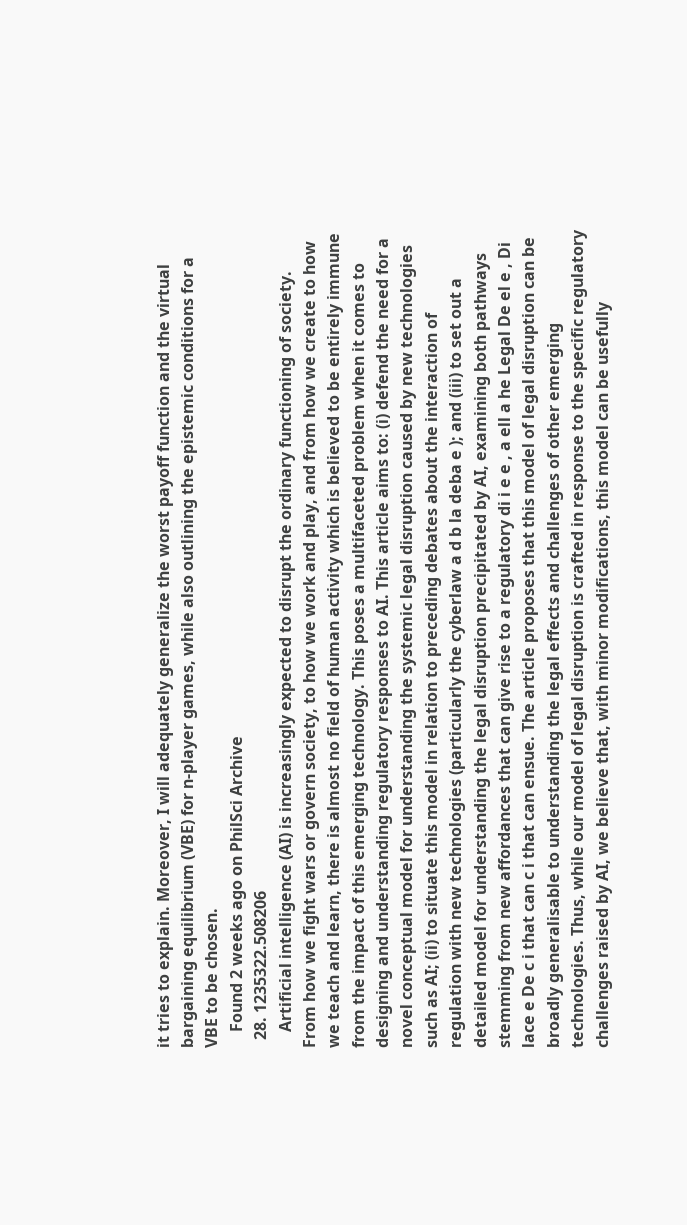it tries to explain. Moreover, I will adequately generalize the worst payoff function and the virtual bargaining equilibrium (VBE) for n-player games, while also outlining the epistemic conditions for a VBE to be chosen.
    Found 2 weeks ago on PhilSci Archive
  28. 1235322.508206
    Artificial intelligence (AI) is increasingly expected to disrupt the ordinary functioning of society. From how we fight wars or govern society, to how we work and play, and from how we create to how we teach and learn, there is almost no field of human activity which is believed to be entirely immune from the impact of this emerging technology. This poses a multifaceted problem when it comes to designing and understanding regulatory responses to AI. This article aims to: (i) defend the need for a novel conceptual model for understanding the systemic legal disruption caused by new technologies such as AI; (ii) to situate this model in relation to preceding debates about the interaction of regulation with new technologies (particularly the cyberlaw a d b la deba e ); and (iii) to set out a detailed model for understanding the legal disruption precipitated by AI, examining both pathways stemming from new affordances that can give rise to a regulatory di i e e , a ell a he Legal De el e , Di lace e De c i that can c i that can ensue. The article proposes that this model of legal disruption can be broadly generalisable to understanding the legal effects and challenges of other emerging technologies. Thus, while our model of legal disruption is crafted in response to the specific regulatory challenges raised by AI, we believe that, with minor modifications, this model can be usefully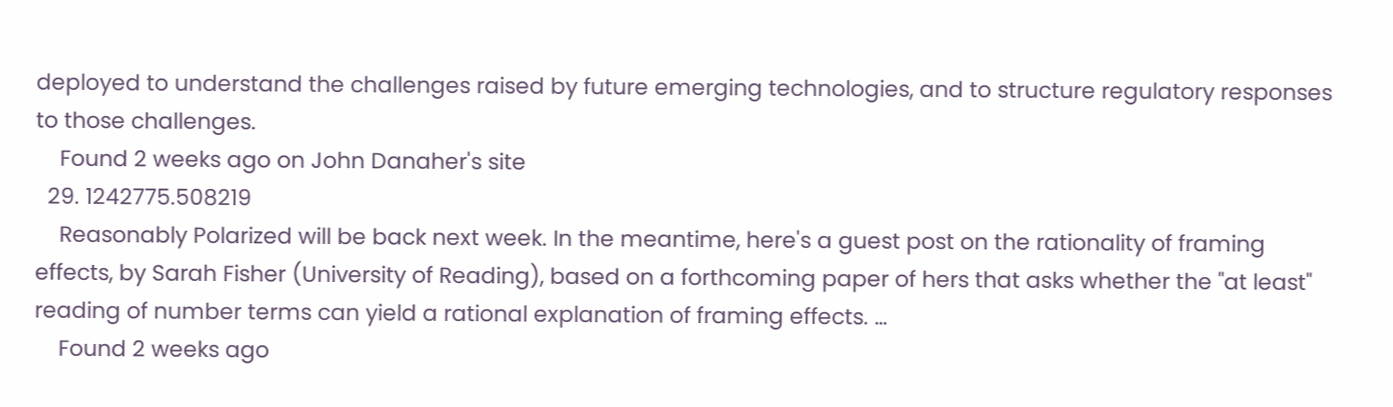deployed to understand the challenges raised by future emerging technologies, and to structure regulatory responses to those challenges.
    Found 2 weeks ago on John Danaher's site
  29. 1242775.508219
    Reasonably Polarized will be back next week. In the meantime, here's a guest post on the rationality of framing effects, by Sarah Fisher (University of Reading), based on a forthcoming paper of hers that asks whether the "at least" reading of number terms can yield a rational explanation of framing effects. …
    Found 2 weeks ago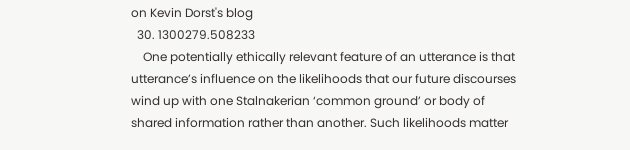on Kevin Dorst's blog
  30. 1300279.508233
    One potentially ethically relevant feature of an utterance is that utterance’s influence on the likelihoods that our future discourses wind up with one Stalnakerian ‘common ground’ or body of shared information rather than another. Such likelihoods matter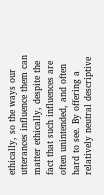ethically, so the ways our utterances influence them can matter ethically, despite the fact that such influences are often unintended, and often hard to see. By offering a relatively neutral descriptive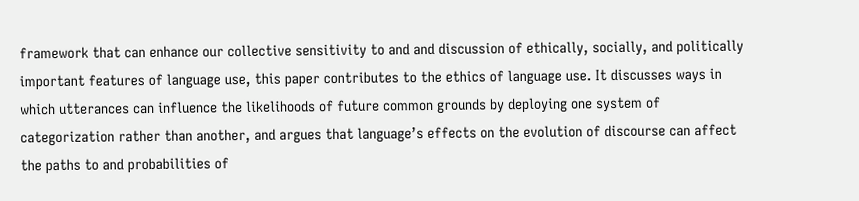framework that can enhance our collective sensitivity to and and discussion of ethically, socially, and politically important features of language use, this paper contributes to the ethics of language use. It discusses ways in which utterances can influence the likelihoods of future common grounds by deploying one system of categorization rather than another, and argues that language’s effects on the evolution of discourse can affect the paths to and probabilities of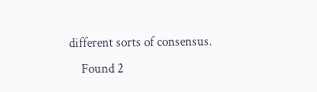different sorts of consensus.
    Found 2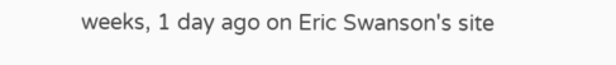weeks, 1 day ago on Eric Swanson's site